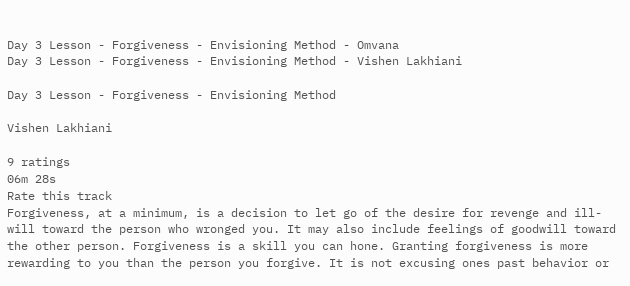Day 3 Lesson - Forgiveness - Envisioning Method - Omvana
Day 3 Lesson - Forgiveness - Envisioning Method - Vishen Lakhiani

Day 3 Lesson - Forgiveness - Envisioning Method

Vishen Lakhiani

9 ratings
06m 28s
Rate this track
Forgiveness, at a minimum, is a decision to let go of the desire for revenge and ill-will toward the person who wronged you. It may also include feelings of goodwill toward the other person. Forgiveness is a skill you can hone. Granting forgiveness is more rewarding to you than the person you forgive. It is not excusing ones past behavior or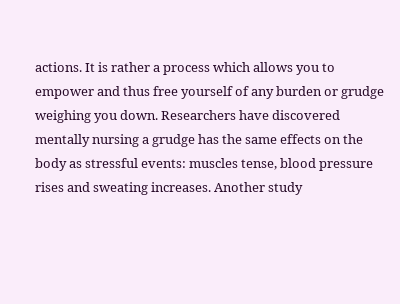actions. It is rather a process which allows you to empower and thus free yourself of any burden or grudge weighing you down. Researchers have discovered mentally nursing a grudge has the same effects on the body as stressful events: muscles tense, blood pressure rises and sweating increases. Another study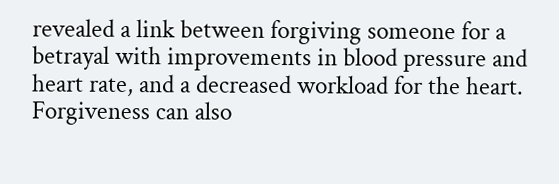revealed a link between forgiving someone for a betrayal with improvements in blood pressure and heart rate, and a decreased workload for the heart. Forgiveness can also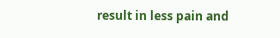result in less pain and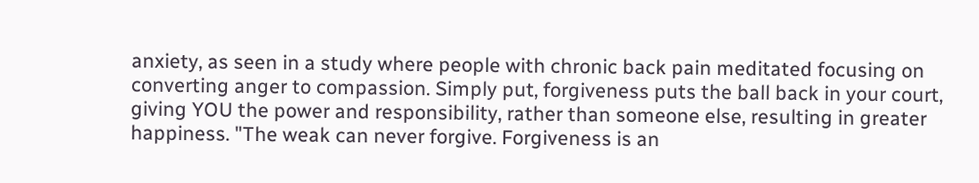anxiety, as seen in a study where people with chronic back pain meditated focusing on converting anger to compassion. Simply put, forgiveness puts the ball back in your court, giving YOU the power and responsibility, rather than someone else, resulting in greater happiness. "The weak can never forgive. Forgiveness is an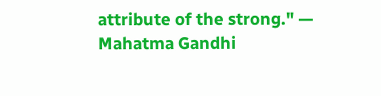attribute of the strong." — Mahatma Gandhi